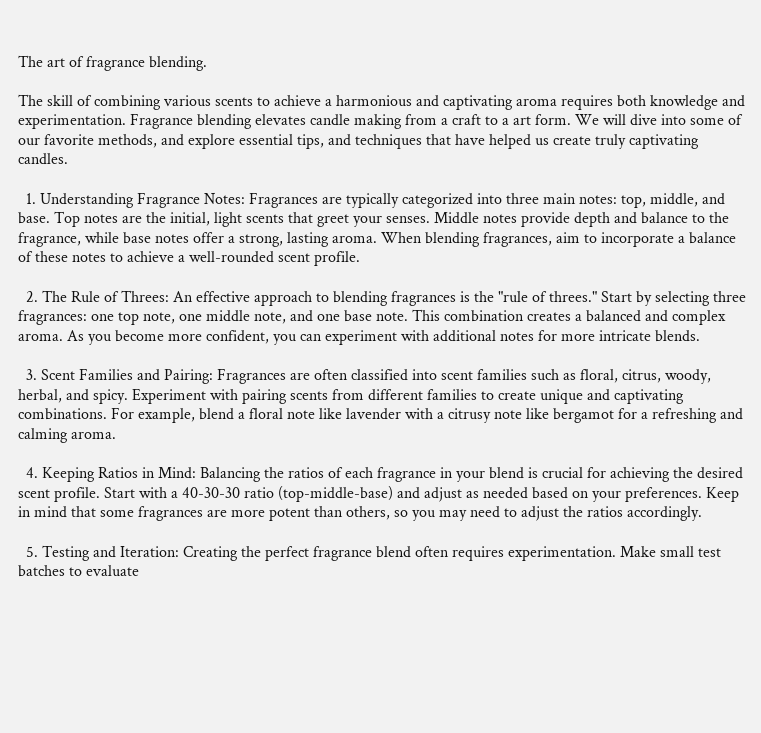The art of fragrance blending.

The skill of combining various scents to achieve a harmonious and captivating aroma requires both knowledge and experimentation. Fragrance blending elevates candle making from a craft to a art form. We will dive into some of our favorite methods, and explore essential tips, and techniques that have helped us create truly captivating candles.

  1. Understanding Fragrance Notes: Fragrances are typically categorized into three main notes: top, middle, and base. Top notes are the initial, light scents that greet your senses. Middle notes provide depth and balance to the fragrance, while base notes offer a strong, lasting aroma. When blending fragrances, aim to incorporate a balance of these notes to achieve a well-rounded scent profile.

  2. The Rule of Threes: An effective approach to blending fragrances is the "rule of threes." Start by selecting three fragrances: one top note, one middle note, and one base note. This combination creates a balanced and complex aroma. As you become more confident, you can experiment with additional notes for more intricate blends.

  3. Scent Families and Pairing: Fragrances are often classified into scent families such as floral, citrus, woody, herbal, and spicy. Experiment with pairing scents from different families to create unique and captivating combinations. For example, blend a floral note like lavender with a citrusy note like bergamot for a refreshing and calming aroma.

  4. Keeping Ratios in Mind: Balancing the ratios of each fragrance in your blend is crucial for achieving the desired scent profile. Start with a 40-30-30 ratio (top-middle-base) and adjust as needed based on your preferences. Keep in mind that some fragrances are more potent than others, so you may need to adjust the ratios accordingly.

  5. Testing and Iteration: Creating the perfect fragrance blend often requires experimentation. Make small test batches to evaluate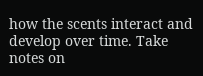how the scents interact and develop over time. Take notes on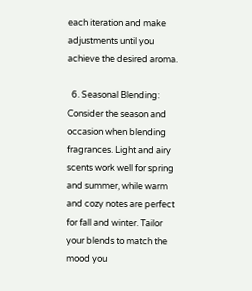each iteration and make adjustments until you achieve the desired aroma.

  6. Seasonal Blending: Consider the season and occasion when blending fragrances. Light and airy scents work well for spring and summer, while warm and cozy notes are perfect for fall and winter. Tailor your blends to match the mood you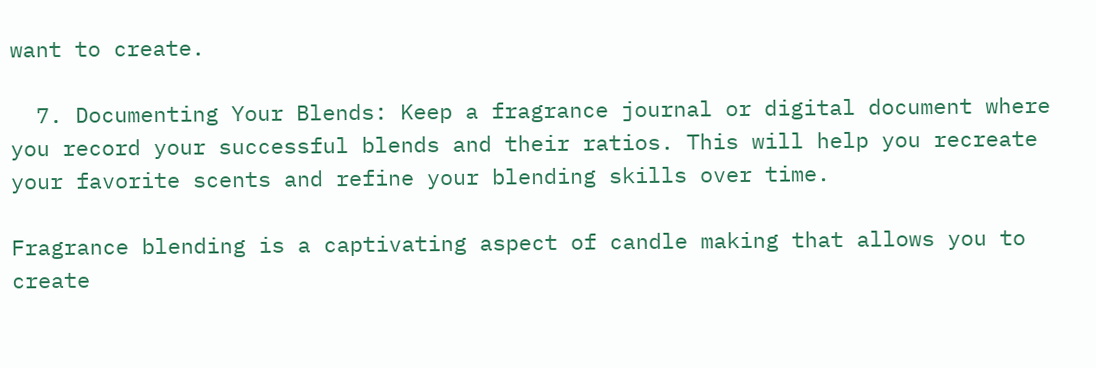want to create.

  7. Documenting Your Blends: Keep a fragrance journal or digital document where you record your successful blends and their ratios. This will help you recreate your favorite scents and refine your blending skills over time.

Fragrance blending is a captivating aspect of candle making that allows you to create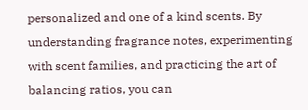personalized and one of a kind scents. By understanding fragrance notes, experimenting with scent families, and practicing the art of balancing ratios, you can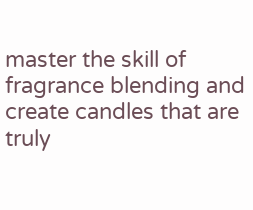master the skill of fragrance blending and create candles that are truly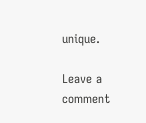unique.

Leave a comment